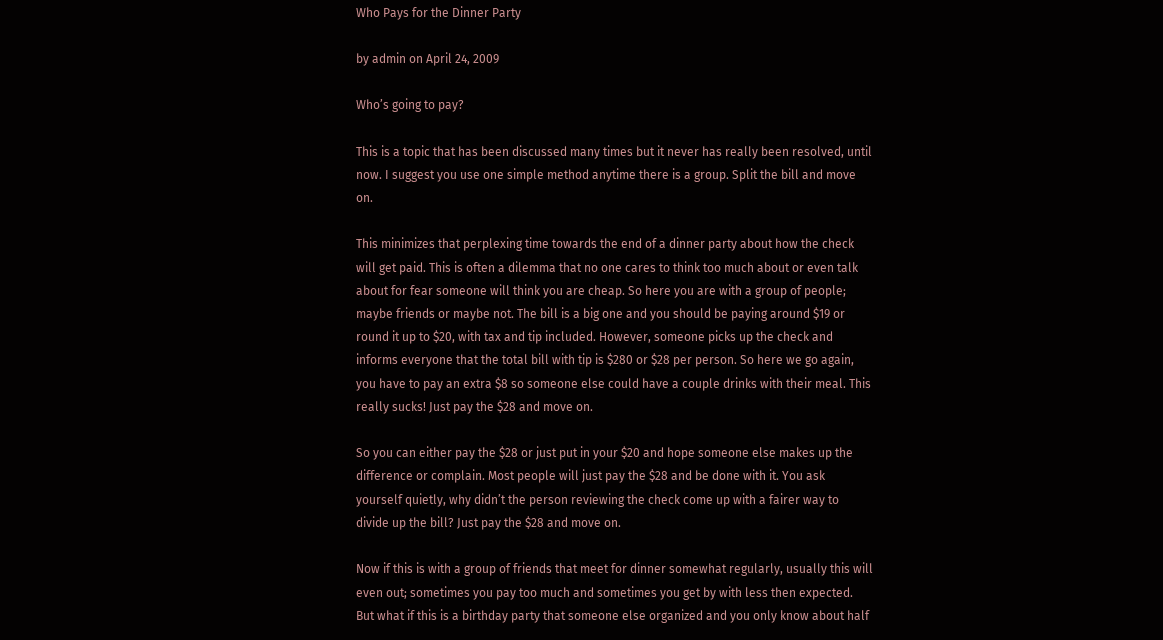Who Pays for the Dinner Party

by admin on April 24, 2009

Who’s going to pay?

This is a topic that has been discussed many times but it never has really been resolved, until now. I suggest you use one simple method anytime there is a group. Split the bill and move on.

This minimizes that perplexing time towards the end of a dinner party about how the check will get paid. This is often a dilemma that no one cares to think too much about or even talk about for fear someone will think you are cheap. So here you are with a group of people; maybe friends or maybe not. The bill is a big one and you should be paying around $19 or round it up to $20, with tax and tip included. However, someone picks up the check and informs everyone that the total bill with tip is $280 or $28 per person. So here we go again, you have to pay an extra $8 so someone else could have a couple drinks with their meal. This really sucks! Just pay the $28 and move on.

So you can either pay the $28 or just put in your $20 and hope someone else makes up the difference or complain. Most people will just pay the $28 and be done with it. You ask yourself quietly, why didn’t the person reviewing the check come up with a fairer way to divide up the bill? Just pay the $28 and move on.

Now if this is with a group of friends that meet for dinner somewhat regularly, usually this will even out; sometimes you pay too much and sometimes you get by with less then expected. But what if this is a birthday party that someone else organized and you only know about half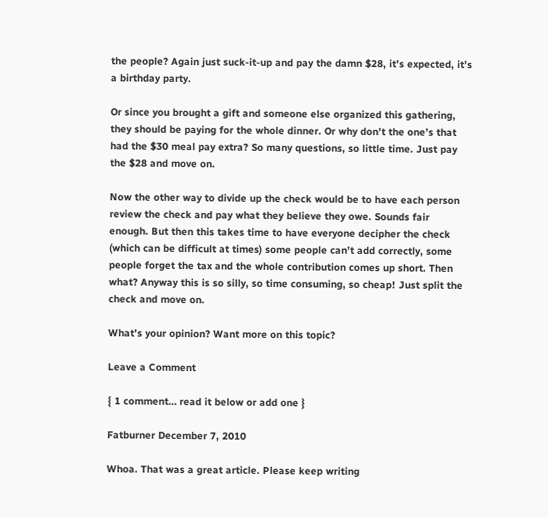the people? Again just suck-it-up and pay the damn $28, it’s expected, it’s a birthday party.

Or since you brought a gift and someone else organized this gathering, they should be paying for the whole dinner. Or why don’t the one’s that had the $30 meal pay extra? So many questions, so little time. Just pay the $28 and move on.

Now the other way to divide up the check would be to have each person review the check and pay what they believe they owe. Sounds fair enough. But then this takes time to have everyone decipher the check (which can be difficult at times) some people can’t add correctly, some people forget the tax and the whole contribution comes up short. Then what? Anyway this is so silly, so time consuming, so cheap! Just split the check and move on.

What’s your opinion? Want more on this topic?

Leave a Comment

{ 1 comment… read it below or add one }

Fatburner December 7, 2010

Whoa. That was a great article. Please keep writing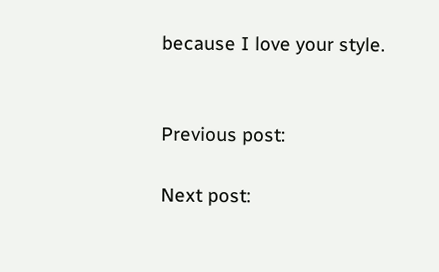because I love your style.


Previous post:

Next post: